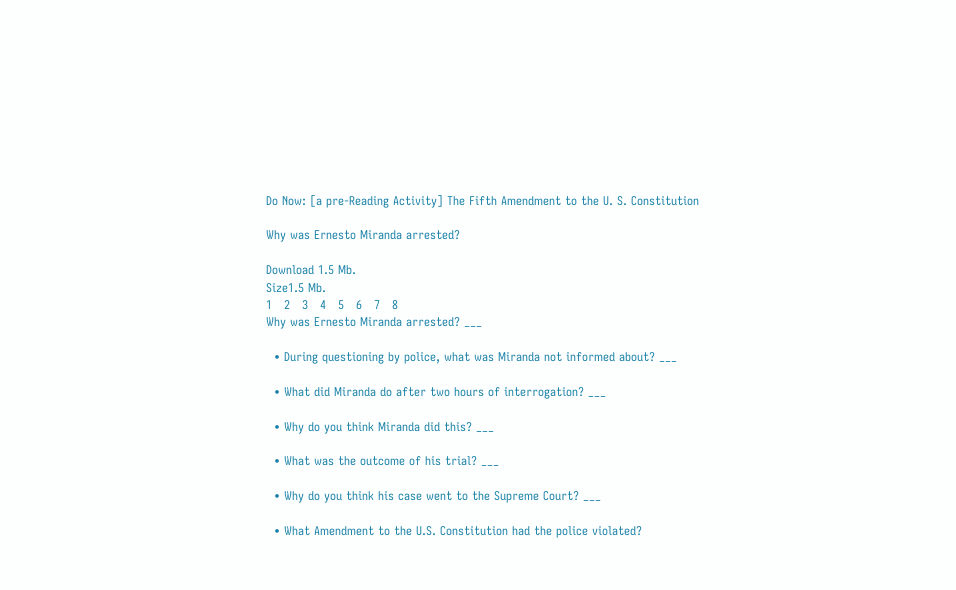Do Now: [a pre-Reading Activity] The Fifth Amendment to the U. S. Constitution

Why was Ernesto Miranda arrested?

Download 1.5 Mb.
Size1.5 Mb.
1   2   3   4   5   6   7   8
Why was Ernesto Miranda arrested? ___

  • During questioning by police, what was Miranda not informed about? ___

  • What did Miranda do after two hours of interrogation? ___

  • Why do you think Miranda did this? ___

  • What was the outcome of his trial? ___

  • Why do you think his case went to the Supreme Court? ___

  • What Amendment to the U.S. Constitution had the police violated?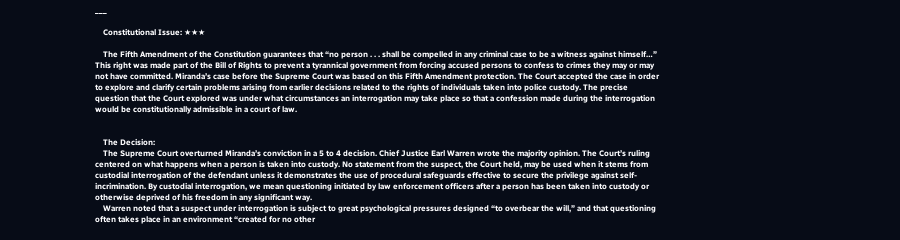___

    Constitutional Issue: ★★★

    The Fifth Amendment of the Constitution guarantees that “no person . . . shall be compelled in any criminal case to be a witness against himself…” This right was made part of the Bill of Rights to prevent a tyrannical government from forcing accused persons to confess to crimes they may or may not have committed. Miranda’s case before the Supreme Court was based on this Fifth Amendment protection. The Court accepted the case in order to explore and clarify certain problems arising from earlier decisions related to the rights of individuals taken into police custody. The precise question that the Court explored was under what circumstances an interrogation may take place so that a confession made during the interrogation would be constitutionally admissible in a court of law.


    The Decision:
    The Supreme Court overturned Miranda’s conviction in a 5 to 4 decision. Chief Justice Earl Warren wrote the majority opinion. The Court’s ruling centered on what happens when a person is taken into custody. No statement from the suspect, the Court held, may be used when it stems from custodial interrogation of the defendant unless it demonstrates the use of procedural safeguards effective to secure the privilege against self-incrimination. By custodial interrogation, we mean questioning initiated by law enforcement officers after a person has been taken into custody or otherwise deprived of his freedom in any significant way.
    Warren noted that a suspect under interrogation is subject to great psychological pressures designed “to overbear the will,” and that questioning often takes place in an environment “created for no other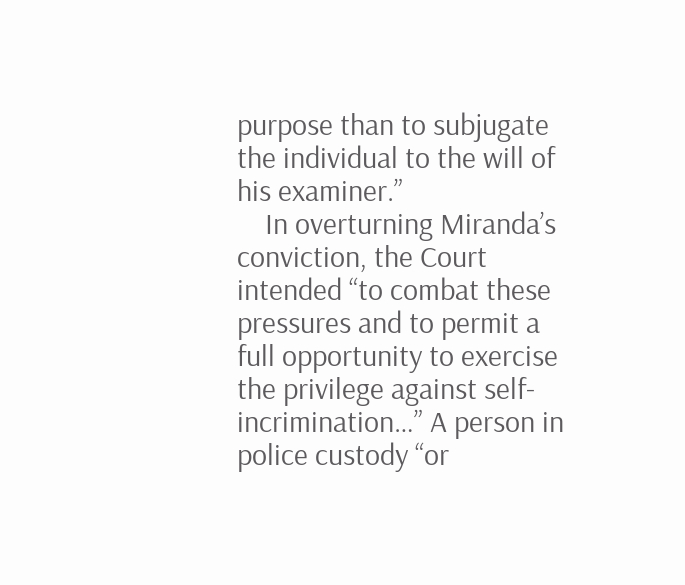purpose than to subjugate the individual to the will of his examiner.”
    In overturning Miranda’s conviction, the Court intended “to combat these pressures and to permit a full opportunity to exercise the privilege against self-incrimination…” A person in police custody “or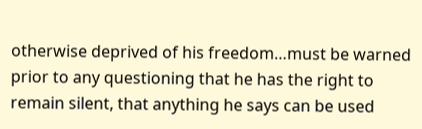otherwise deprived of his freedom…must be warned prior to any questioning that he has the right to remain silent, that anything he says can be used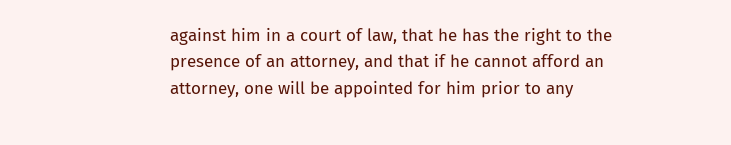against him in a court of law, that he has the right to the presence of an attorney, and that if he cannot afford an attorney, one will be appointed for him prior to any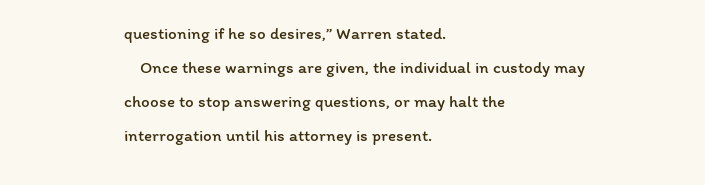questioning if he so desires,” Warren stated.
    Once these warnings are given, the individual in custody may choose to stop answering questions, or may halt the interrogation until his attorney is present.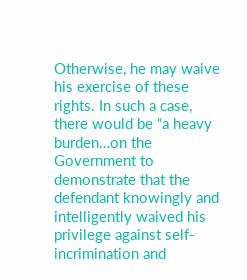Otherwise, he may waive his exercise of these rights. In such a case, there would be “a heavy burden…on the Government to demonstrate that the defendant knowingly and intelligently waived his privilege against self-incrimination and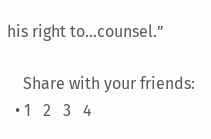his right to…counsel.”

    Share with your friends:
  • 1   2   3   4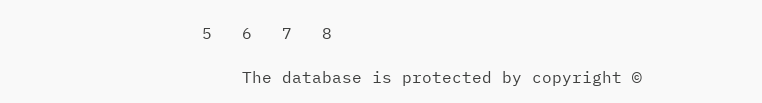5   6   7   8

    The database is protected by copyright ©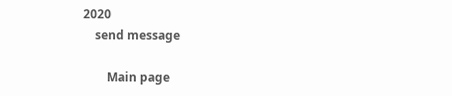2020
    send message

        Main page